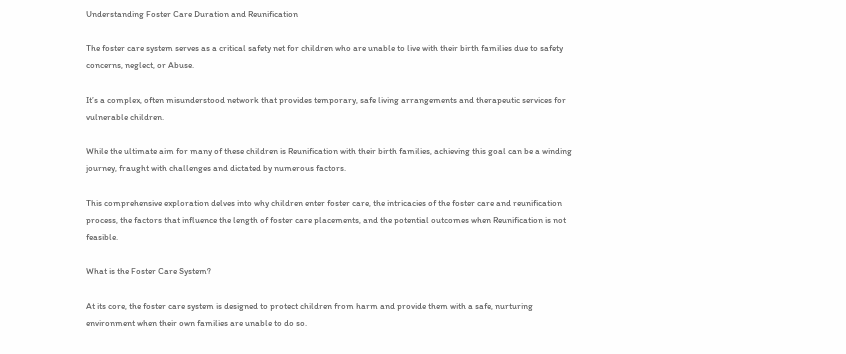Understanding Foster Care Duration and Reunification

The foster care system serves as a critical safety net for children who are unable to live with their birth families due to safety concerns, neglect, or Abuse.

It’s a complex, often misunderstood network that provides temporary, safe living arrangements and therapeutic services for vulnerable children.

While the ultimate aim for many of these children is Reunification with their birth families, achieving this goal can be a winding journey, fraught with challenges and dictated by numerous factors.

This comprehensive exploration delves into why children enter foster care, the intricacies of the foster care and reunification process, the factors that influence the length of foster care placements, and the potential outcomes when Reunification is not feasible.

What is the Foster Care System?

At its core, the foster care system is designed to protect children from harm and provide them with a safe, nurturing environment when their own families are unable to do so.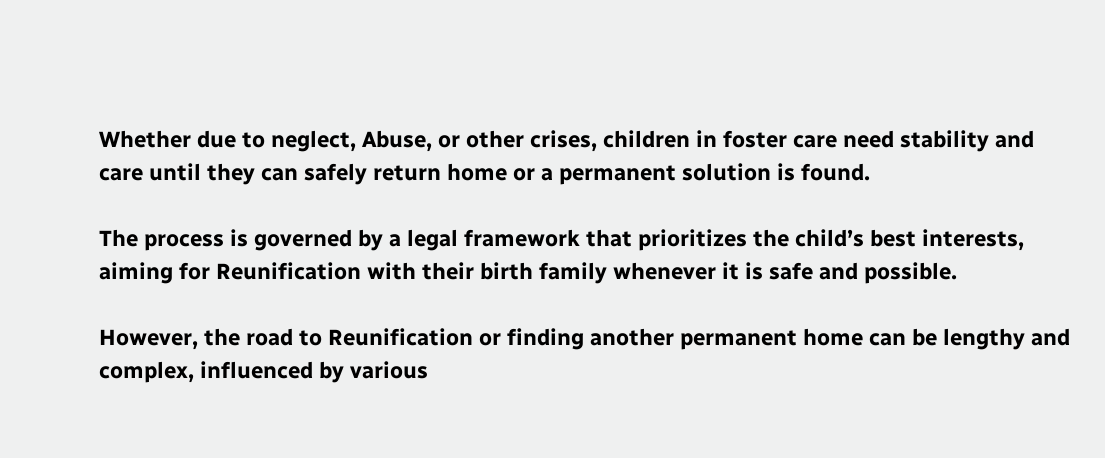Whether due to neglect, Abuse, or other crises, children in foster care need stability and care until they can safely return home or a permanent solution is found.

The process is governed by a legal framework that prioritizes the child’s best interests, aiming for Reunification with their birth family whenever it is safe and possible.

However, the road to Reunification or finding another permanent home can be lengthy and complex, influenced by various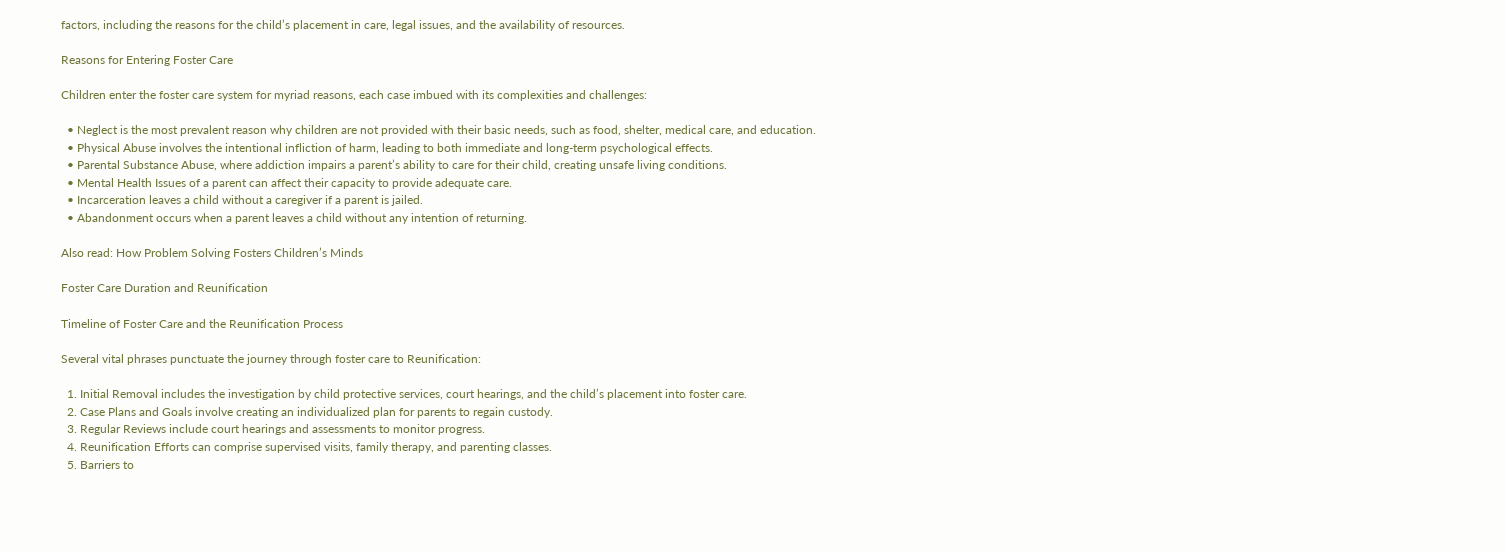factors, including the reasons for the child’s placement in care, legal issues, and the availability of resources.

Reasons for Entering Foster Care

Children enter the foster care system for myriad reasons, each case imbued with its complexities and challenges:

  • Neglect is the most prevalent reason why children are not provided with their basic needs, such as food, shelter, medical care, and education.
  • Physical Abuse involves the intentional infliction of harm, leading to both immediate and long-term psychological effects.
  • Parental Substance Abuse, where addiction impairs a parent’s ability to care for their child, creating unsafe living conditions.
  • Mental Health Issues of a parent can affect their capacity to provide adequate care.
  • Incarceration leaves a child without a caregiver if a parent is jailed.
  • Abandonment occurs when a parent leaves a child without any intention of returning.

Also read: How Problem Solving Fosters Children’s Minds

Foster Care Duration and Reunification

Timeline of Foster Care and the Reunification Process

Several vital phrases punctuate the journey through foster care to Reunification:

  1. Initial Removal includes the investigation by child protective services, court hearings, and the child’s placement into foster care.
  2. Case Plans and Goals involve creating an individualized plan for parents to regain custody.
  3. Regular Reviews include court hearings and assessments to monitor progress.
  4. Reunification Efforts can comprise supervised visits, family therapy, and parenting classes.
  5. Barriers to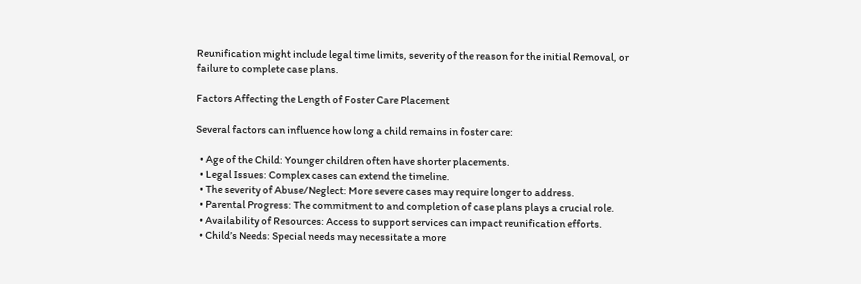Reunification might include legal time limits, severity of the reason for the initial Removal, or failure to complete case plans.

Factors Affecting the Length of Foster Care Placement

Several factors can influence how long a child remains in foster care:

  • Age of the Child: Younger children often have shorter placements.
  • Legal Issues: Complex cases can extend the timeline.
  • The severity of Abuse/Neglect: More severe cases may require longer to address.
  • Parental Progress: The commitment to and completion of case plans plays a crucial role.
  • Availability of Resources: Access to support services can impact reunification efforts.
  • Child’s Needs: Special needs may necessitate a more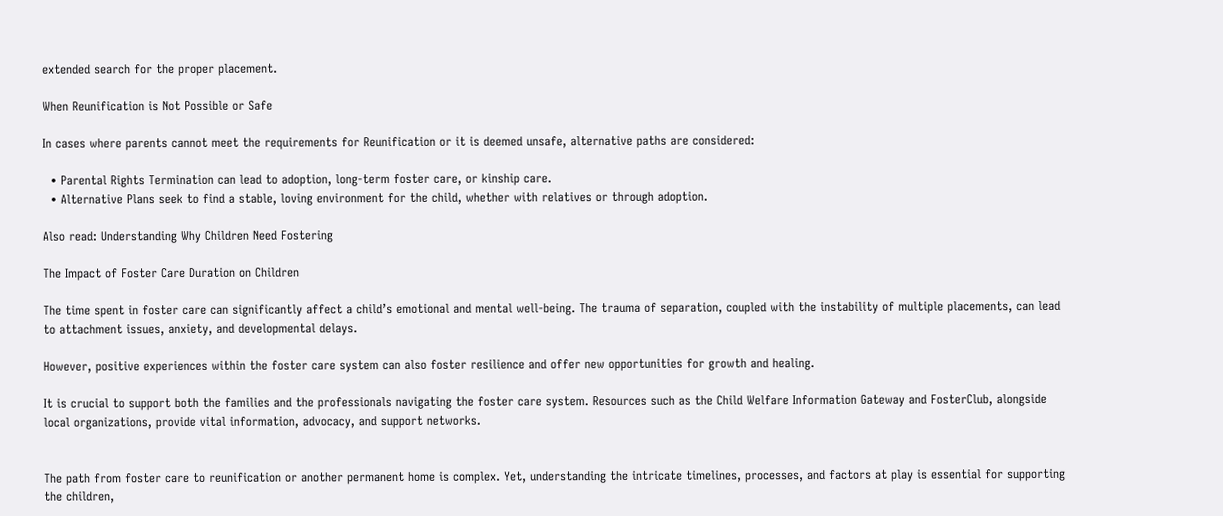extended search for the proper placement.

When Reunification is Not Possible or Safe

In cases where parents cannot meet the requirements for Reunification or it is deemed unsafe, alternative paths are considered:

  • Parental Rights Termination can lead to adoption, long-term foster care, or kinship care.
  • Alternative Plans seek to find a stable, loving environment for the child, whether with relatives or through adoption.

Also read: Understanding Why Children Need Fostering

The Impact of Foster Care Duration on Children

The time spent in foster care can significantly affect a child’s emotional and mental well-being. The trauma of separation, coupled with the instability of multiple placements, can lead to attachment issues, anxiety, and developmental delays.

However, positive experiences within the foster care system can also foster resilience and offer new opportunities for growth and healing.

It is crucial to support both the families and the professionals navigating the foster care system. Resources such as the Child Welfare Information Gateway and FosterClub, alongside local organizations, provide vital information, advocacy, and support networks.


The path from foster care to reunification or another permanent home is complex. Yet, understanding the intricate timelines, processes, and factors at play is essential for supporting the children,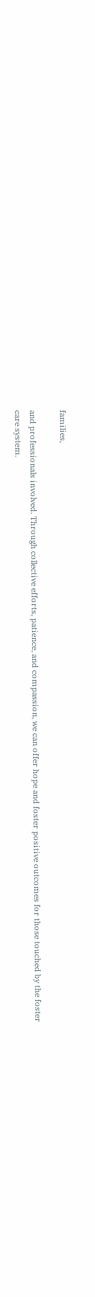families,

and professionals involved. Through collective efforts, patience, and compassion, we can offer hope and foster positive outcomes for those touched by the foster care system.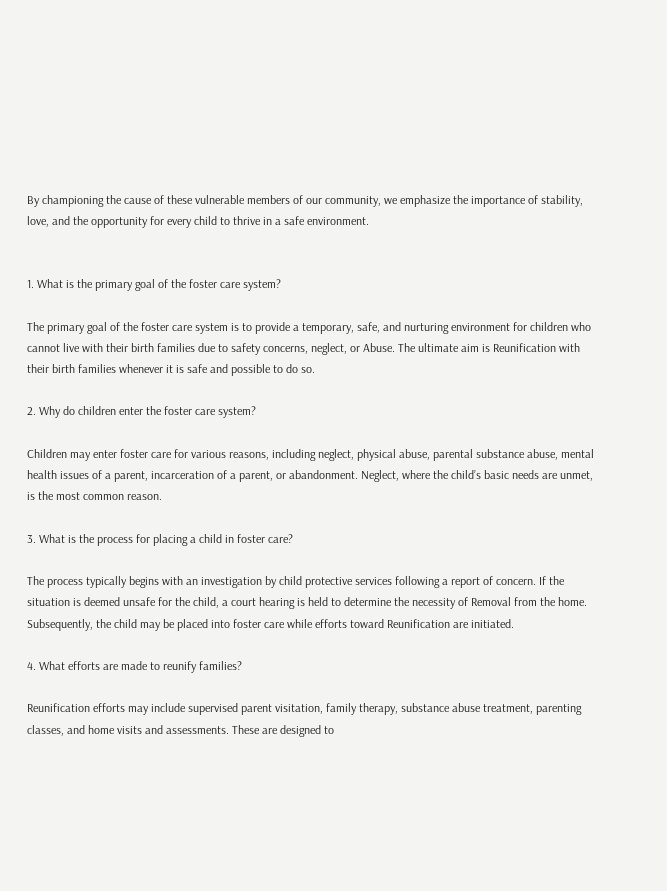By championing the cause of these vulnerable members of our community, we emphasize the importance of stability, love, and the opportunity for every child to thrive in a safe environment.


1. What is the primary goal of the foster care system?

The primary goal of the foster care system is to provide a temporary, safe, and nurturing environment for children who cannot live with their birth families due to safety concerns, neglect, or Abuse. The ultimate aim is Reunification with their birth families whenever it is safe and possible to do so.

2. Why do children enter the foster care system?

Children may enter foster care for various reasons, including neglect, physical abuse, parental substance abuse, mental health issues of a parent, incarceration of a parent, or abandonment. Neglect, where the child’s basic needs are unmet, is the most common reason.

3. What is the process for placing a child in foster care?

The process typically begins with an investigation by child protective services following a report of concern. If the situation is deemed unsafe for the child, a court hearing is held to determine the necessity of Removal from the home. Subsequently, the child may be placed into foster care while efforts toward Reunification are initiated.

4. What efforts are made to reunify families?

Reunification efforts may include supervised parent visitation, family therapy, substance abuse treatment, parenting classes, and home visits and assessments. These are designed to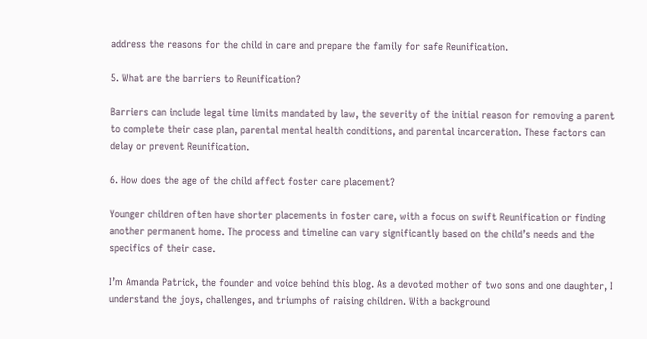address the reasons for the child in care and prepare the family for safe Reunification.

5. What are the barriers to Reunification?

Barriers can include legal time limits mandated by law, the severity of the initial reason for removing a parent to complete their case plan, parental mental health conditions, and parental incarceration. These factors can delay or prevent Reunification.

6. How does the age of the child affect foster care placement?

Younger children often have shorter placements in foster care, with a focus on swift Reunification or finding another permanent home. The process and timeline can vary significantly based on the child’s needs and the specifics of their case.

I’m Amanda Patrick, the founder and voice behind this blog. As a devoted mother of two sons and one daughter, I understand the joys, challenges, and triumphs of raising children. With a background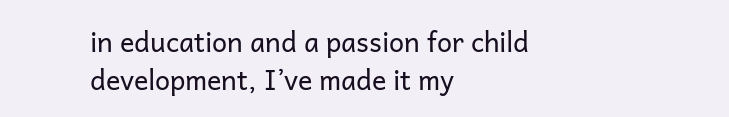in education and a passion for child development, I’ve made it my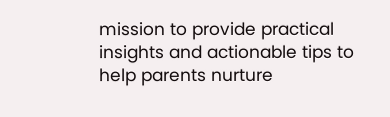mission to provide practical insights and actionable tips to help parents nurture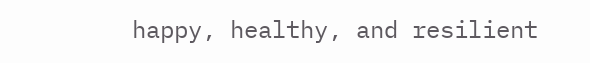happy, healthy, and resilient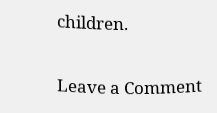children.

Leave a Comment